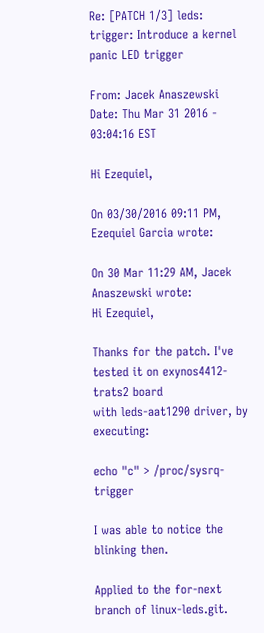Re: [PATCH 1/3] leds: trigger: Introduce a kernel panic LED trigger

From: Jacek Anaszewski
Date: Thu Mar 31 2016 - 03:04:16 EST

Hi Ezequiel,

On 03/30/2016 09:11 PM, Ezequiel Garcia wrote:

On 30 Mar 11:29 AM, Jacek Anaszewski wrote:
Hi Ezequiel,

Thanks for the patch. I've tested it on exynos4412-trats2 board
with leds-aat1290 driver, by executing:

echo "c" > /proc/sysrq-trigger

I was able to notice the blinking then.

Applied to the for-next branch of linux-leds.git.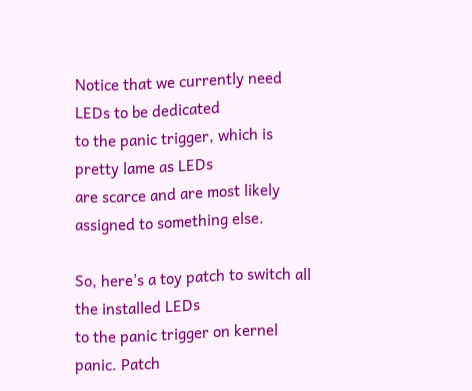Notice that we currently need LEDs to be dedicated
to the panic trigger, which is pretty lame as LEDs
are scarce and are most likely assigned to something else.

So, here's a toy patch to switch all the installed LEDs
to the panic trigger on kernel panic. Patch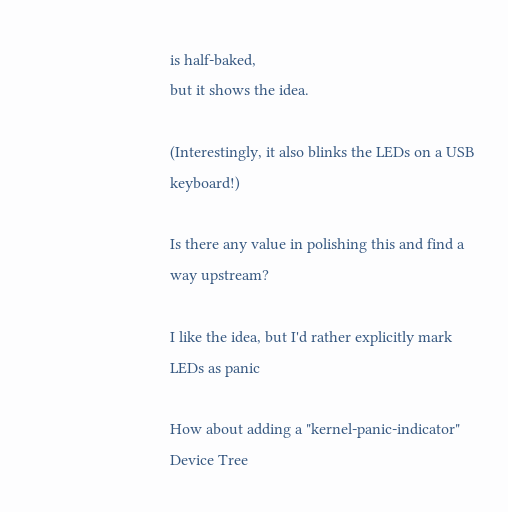is half-baked,
but it shows the idea.

(Interestingly, it also blinks the LEDs on a USB keyboard!)

Is there any value in polishing this and find a way upstream?

I like the idea, but I'd rather explicitly mark LEDs as panic

How about adding a "kernel-panic-indicator" Device Tree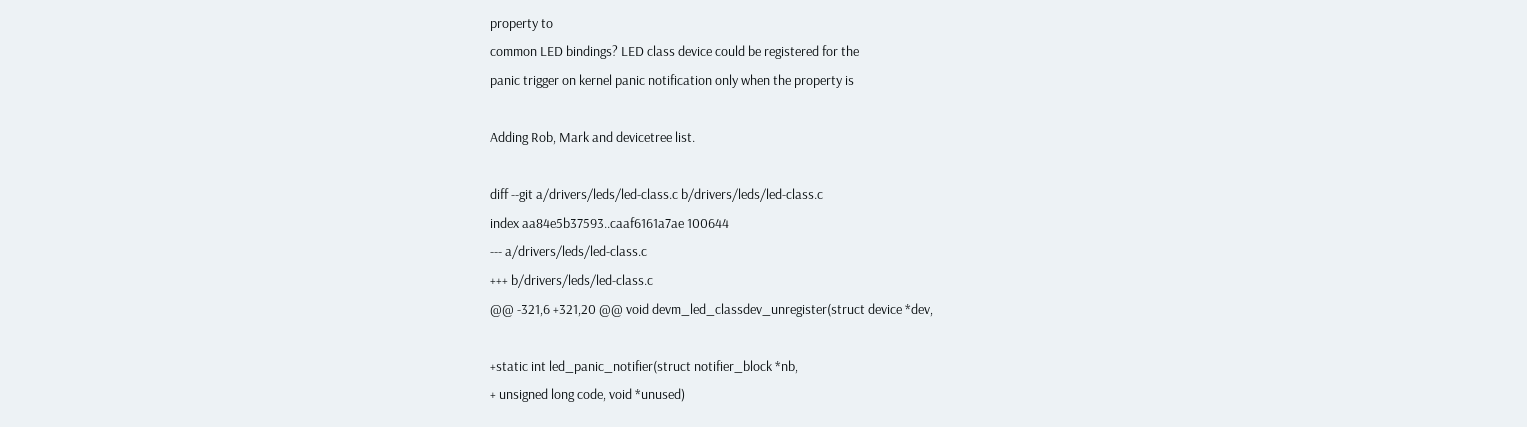property to
common LED bindings? LED class device could be registered for the
panic trigger on kernel panic notification only when the property is

Adding Rob, Mark and devicetree list.

diff --git a/drivers/leds/led-class.c b/drivers/leds/led-class.c
index aa84e5b37593..caaf6161a7ae 100644
--- a/drivers/leds/led-class.c
+++ b/drivers/leds/led-class.c
@@ -321,6 +321,20 @@ void devm_led_classdev_unregister(struct device *dev,

+static int led_panic_notifier(struct notifier_block *nb,
+ unsigned long code, void *unused)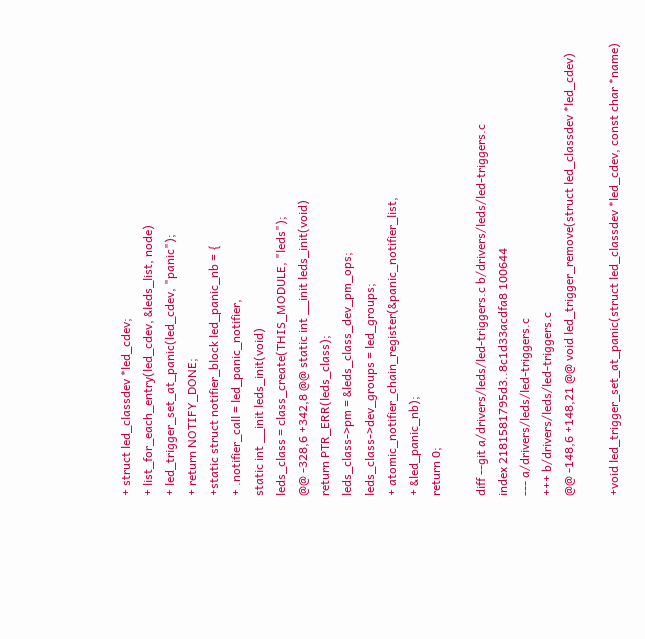+ struct led_classdev *led_cdev;
+ list_for_each_entry(led_cdev, &leds_list, node)
+ led_trigger_set_at_panic(led_cdev, "panic");
+ return NOTIFY_DONE;
+static struct notifier_block led_panic_nb = {
+ .notifier_call = led_panic_notifier,
static int __init leds_init(void)
leds_class = class_create(THIS_MODULE, "leds");
@@ -328,6 +342,8 @@ static int __init leds_init(void)
return PTR_ERR(leds_class);
leds_class->pm = &leds_class_dev_pm_ops;
leds_class->dev_groups = led_groups;
+ atomic_notifier_chain_register(&panic_notifier_list,
+ &led_panic_nb);
return 0;

diff --git a/drivers/leds/led-triggers.c b/drivers/leds/led-triggers.c
index 2181581795d3..8c1d33acdfa8 100644
--- a/drivers/leds/led-triggers.c
+++ b/drivers/leds/led-triggers.c
@@ -148,6 +148,21 @@ void led_trigger_remove(struct led_classdev *led_cdev)

+void led_trigger_set_at_panic(struct led_classdev *led_cdev, const char *name)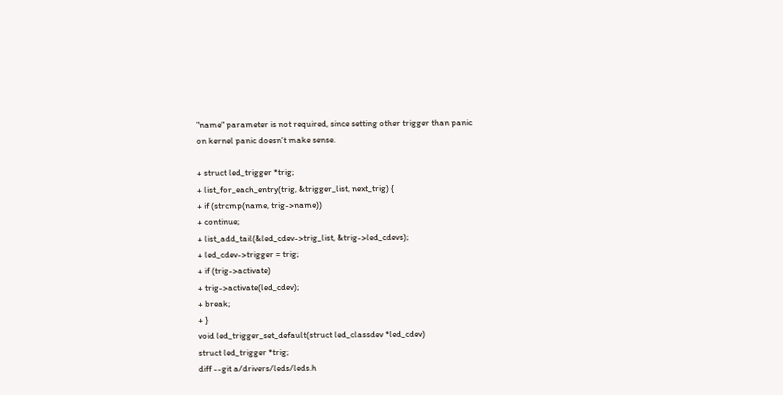"name" parameter is not required, since setting other trigger than panic
on kernel panic doesn't make sense.

+ struct led_trigger *trig;
+ list_for_each_entry(trig, &trigger_list, next_trig) {
+ if (strcmp(name, trig->name))
+ continue;
+ list_add_tail(&led_cdev->trig_list, &trig->led_cdevs);
+ led_cdev->trigger = trig;
+ if (trig->activate)
+ trig->activate(led_cdev);
+ break;
+ }
void led_trigger_set_default(struct led_classdev *led_cdev)
struct led_trigger *trig;
diff --git a/drivers/leds/leds.h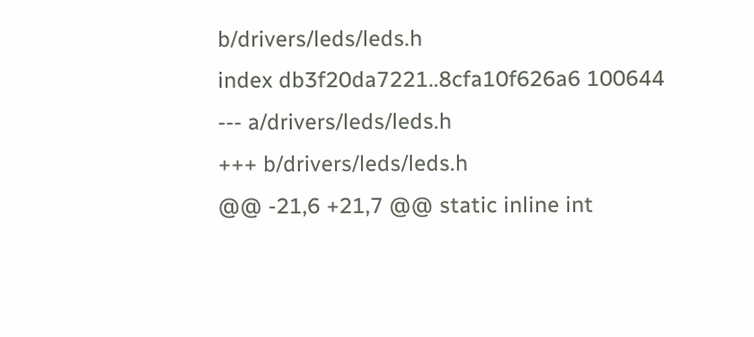b/drivers/leds/leds.h
index db3f20da7221..8cfa10f626a6 100644
--- a/drivers/leds/leds.h
+++ b/drivers/leds/leds.h
@@ -21,6 +21,7 @@ static inline int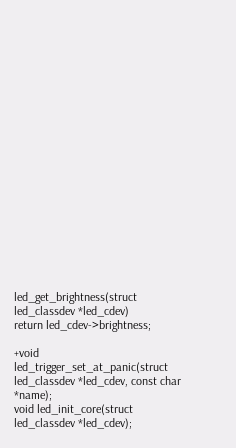led_get_brightness(struct led_classdev *led_cdev)
return led_cdev->brightness;

+void led_trigger_set_at_panic(struct led_classdev *led_cdev, const char *name);
void led_init_core(struct led_classdev *led_cdev);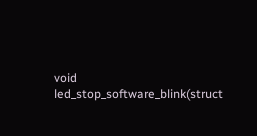void led_stop_software_blink(struct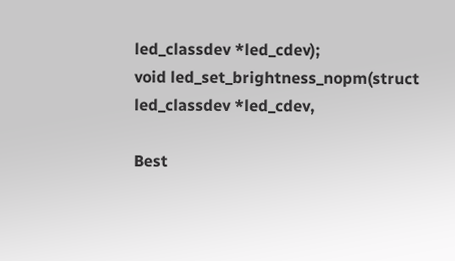led_classdev *led_cdev);
void led_set_brightness_nopm(struct led_classdev *led_cdev,

Best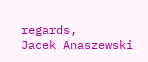regards,
Jacek Anaszewski